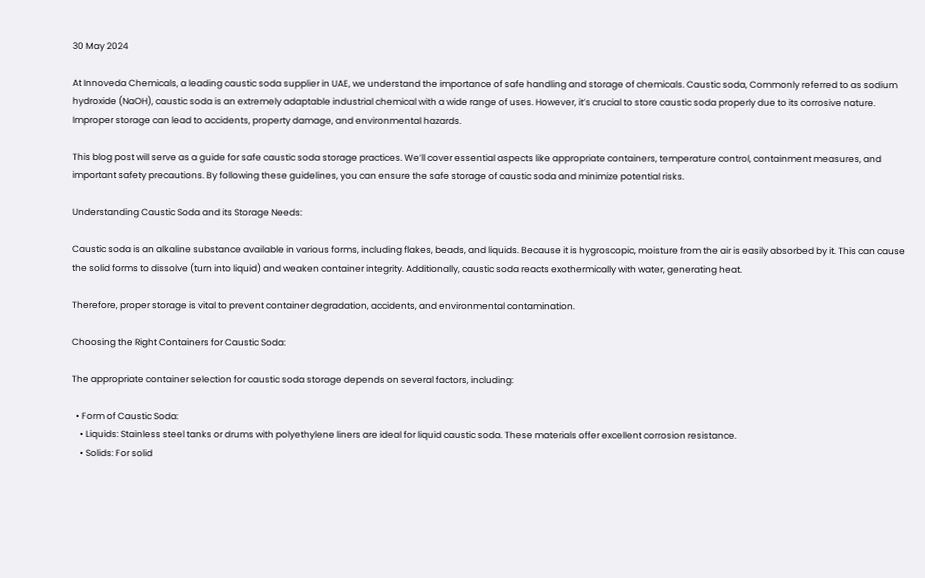30 May 2024

At Innoveda Chemicals, a leading caustic soda supplier in UAE, we understand the importance of safe handling and storage of chemicals. Caustic soda, Commonly referred to as sodium hydroxide (NaOH), caustic soda is an extremely adaptable industrial chemical with a wide range of uses. However, it’s crucial to store caustic soda properly due to its corrosive nature. Improper storage can lead to accidents, property damage, and environmental hazards.

This blog post will serve as a guide for safe caustic soda storage practices. We’ll cover essential aspects like appropriate containers, temperature control, containment measures, and important safety precautions. By following these guidelines, you can ensure the safe storage of caustic soda and minimize potential risks.

Understanding Caustic Soda and its Storage Needs:

Caustic soda is an alkaline substance available in various forms, including flakes, beads, and liquids. Because it is hygroscopic, moisture from the air is easily absorbed by it. This can cause the solid forms to dissolve (turn into liquid) and weaken container integrity. Additionally, caustic soda reacts exothermically with water, generating heat.

Therefore, proper storage is vital to prevent container degradation, accidents, and environmental contamination.

Choosing the Right Containers for Caustic Soda:

The appropriate container selection for caustic soda storage depends on several factors, including:

  • Form of Caustic Soda:
    • Liquids: Stainless steel tanks or drums with polyethylene liners are ideal for liquid caustic soda. These materials offer excellent corrosion resistance.
    • Solids: For solid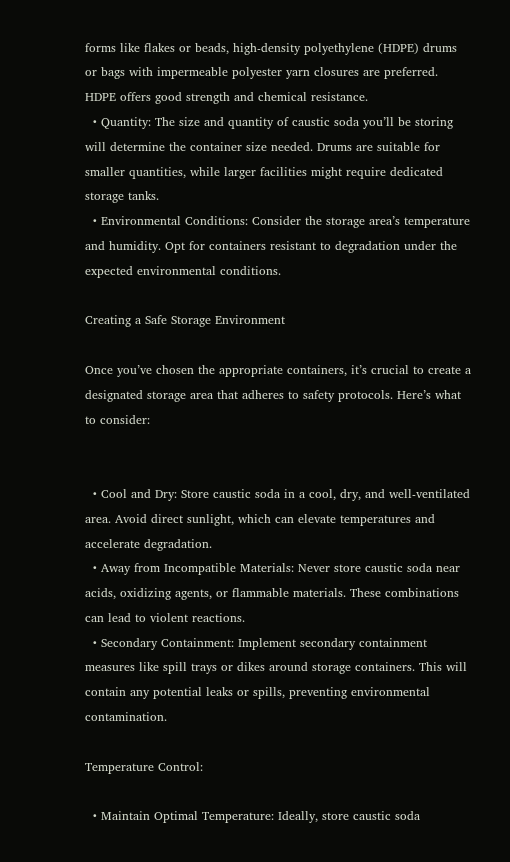forms like flakes or beads, high-density polyethylene (HDPE) drums or bags with impermeable polyester yarn closures are preferred. HDPE offers good strength and chemical resistance.
  • Quantity: The size and quantity of caustic soda you’ll be storing will determine the container size needed. Drums are suitable for smaller quantities, while larger facilities might require dedicated storage tanks.
  • Environmental Conditions: Consider the storage area’s temperature and humidity. Opt for containers resistant to degradation under the expected environmental conditions.

Creating a Safe Storage Environment

Once you’ve chosen the appropriate containers, it’s crucial to create a designated storage area that adheres to safety protocols. Here’s what to consider:


  • Cool and Dry: Store caustic soda in a cool, dry, and well-ventilated area. Avoid direct sunlight, which can elevate temperatures and accelerate degradation.
  • Away from Incompatible Materials: Never store caustic soda near acids, oxidizing agents, or flammable materials. These combinations can lead to violent reactions.
  • Secondary Containment: Implement secondary containment measures like spill trays or dikes around storage containers. This will contain any potential leaks or spills, preventing environmental contamination.

Temperature Control:

  • Maintain Optimal Temperature: Ideally, store caustic soda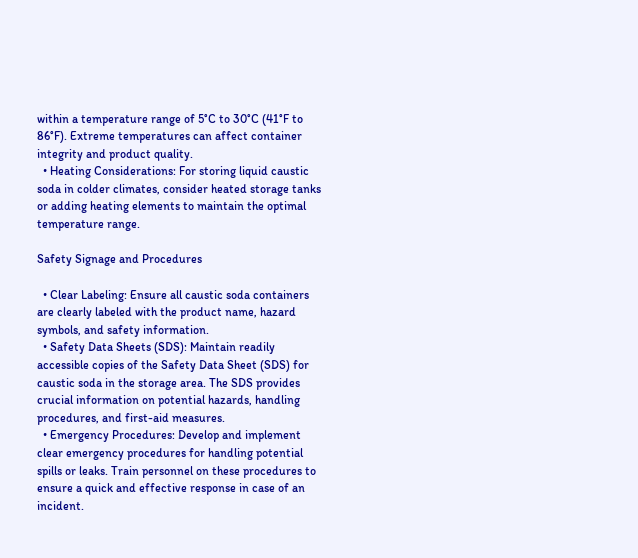within a temperature range of 5°C to 30°C (41°F to 86°F). Extreme temperatures can affect container integrity and product quality.
  • Heating Considerations: For storing liquid caustic soda in colder climates, consider heated storage tanks or adding heating elements to maintain the optimal temperature range.

Safety Signage and Procedures

  • Clear Labeling: Ensure all caustic soda containers are clearly labeled with the product name, hazard symbols, and safety information.
  • Safety Data Sheets (SDS): Maintain readily accessible copies of the Safety Data Sheet (SDS) for caustic soda in the storage area. The SDS provides crucial information on potential hazards, handling procedures, and first-aid measures.
  • Emergency Procedures: Develop and implement clear emergency procedures for handling potential spills or leaks. Train personnel on these procedures to ensure a quick and effective response in case of an incident.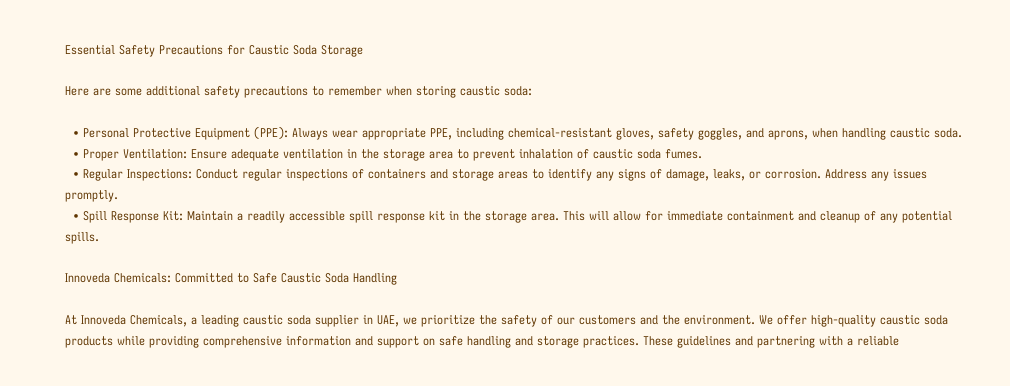Essential Safety Precautions for Caustic Soda Storage

Here are some additional safety precautions to remember when storing caustic soda:

  • Personal Protective Equipment (PPE): Always wear appropriate PPE, including chemical-resistant gloves, safety goggles, and aprons, when handling caustic soda.
  • Proper Ventilation: Ensure adequate ventilation in the storage area to prevent inhalation of caustic soda fumes.
  • Regular Inspections: Conduct regular inspections of containers and storage areas to identify any signs of damage, leaks, or corrosion. Address any issues promptly.
  • Spill Response Kit: Maintain a readily accessible spill response kit in the storage area. This will allow for immediate containment and cleanup of any potential spills.

Innoveda Chemicals: Committed to Safe Caustic Soda Handling

At Innoveda Chemicals, a leading caustic soda supplier in UAE, we prioritize the safety of our customers and the environment. We offer high-quality caustic soda products while providing comprehensive information and support on safe handling and storage practices. These guidelines and partnering with a reliable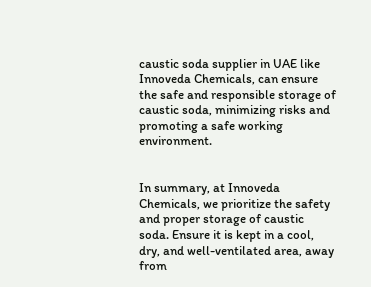caustic soda supplier in UAE like Innoveda Chemicals, can ensure the safe and responsible storage of caustic soda, minimizing risks and promoting a safe working environment.


In summary, at Innoveda Chemicals, we prioritize the safety and proper storage of caustic soda. Ensure it is kept in a cool, dry, and well-ventilated area, away from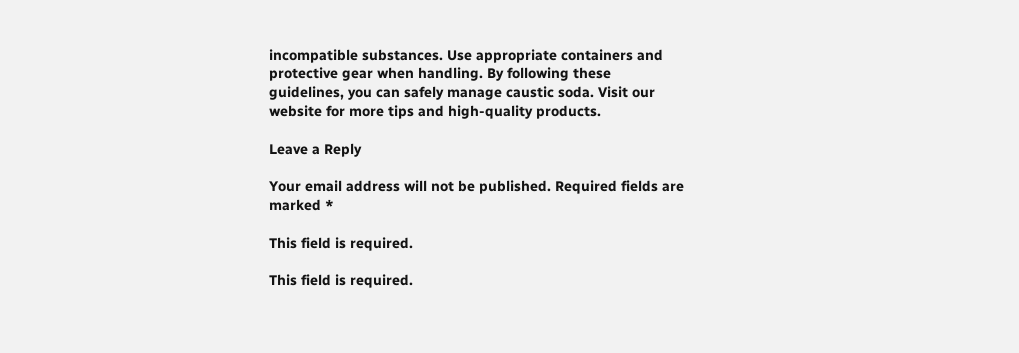incompatible substances. Use appropriate containers and protective gear when handling. By following these guidelines, you can safely manage caustic soda. Visit our website for more tips and high-quality products.

Leave a Reply

Your email address will not be published. Required fields are marked *

This field is required.

This field is required.